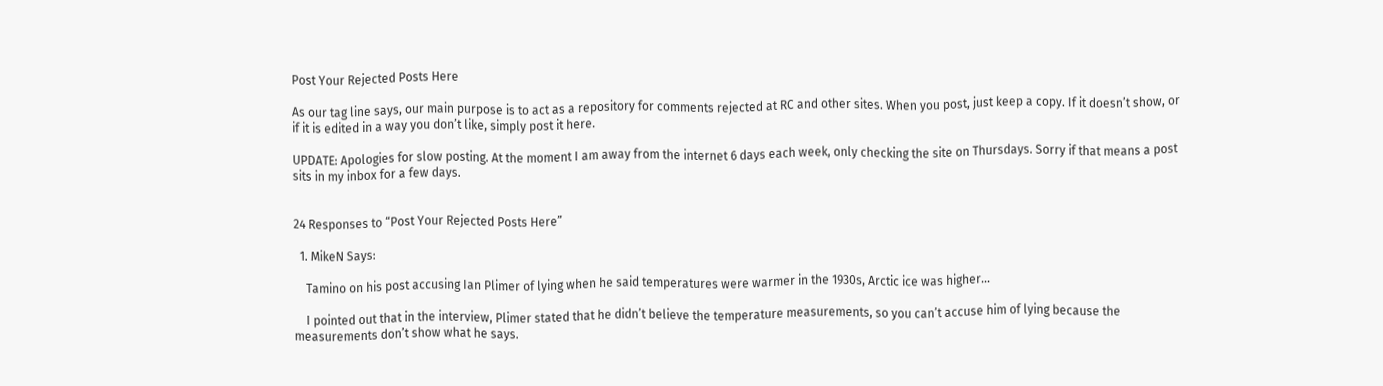Post Your Rejected Posts Here

As our tag line says, our main purpose is to act as a repository for comments rejected at RC and other sites. When you post, just keep a copy. If it doesn’t show, or if it is edited in a way you don’t like, simply post it here.

UPDATE: Apologies for slow posting. At the moment I am away from the internet 6 days each week, only checking the site on Thursdays. Sorry if that means a post sits in my inbox for a few days.


24 Responses to “Post Your Rejected Posts Here”

  1. MikeN Says:

    Tamino on his post accusing Ian Plimer of lying when he said temperatures were warmer in the 1930s, Arctic ice was higher…

    I pointed out that in the interview, Plimer stated that he didn’t believe the temperature measurements, so you can’t accuse him of lying because the measurements don’t show what he says.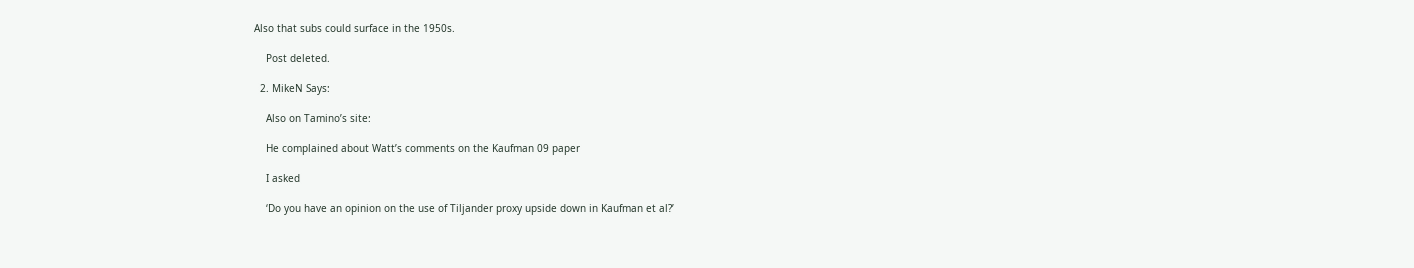Also that subs could surface in the 1950s.

    Post deleted.

  2. MikeN Says:

    Also on Tamino’s site:

    He complained about Watt’s comments on the Kaufman 09 paper

    I asked

    ‘Do you have an opinion on the use of Tiljander proxy upside down in Kaufman et al?’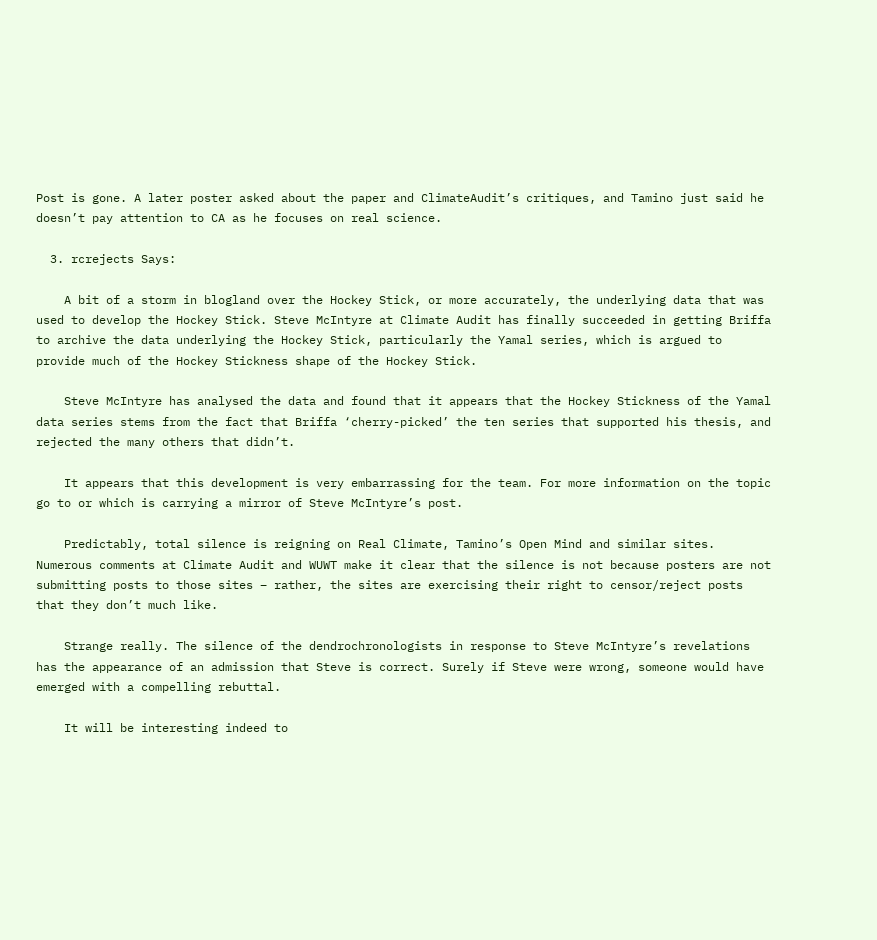Post is gone. A later poster asked about the paper and ClimateAudit’s critiques, and Tamino just said he doesn’t pay attention to CA as he focuses on real science.

  3. rcrejects Says:

    A bit of a storm in blogland over the Hockey Stick, or more accurately, the underlying data that was used to develop the Hockey Stick. Steve McIntyre at Climate Audit has finally succeeded in getting Briffa to archive the data underlying the Hockey Stick, particularly the Yamal series, which is argued to provide much of the Hockey Stickness shape of the Hockey Stick.

    Steve McIntyre has analysed the data and found that it appears that the Hockey Stickness of the Yamal data series stems from the fact that Briffa ‘cherry-picked’ the ten series that supported his thesis, and rejected the many others that didn’t.

    It appears that this development is very embarrassing for the team. For more information on the topic go to or which is carrying a mirror of Steve McIntyre’s post.

    Predictably, total silence is reigning on Real Climate, Tamino’s Open Mind and similar sites. Numerous comments at Climate Audit and WUWT make it clear that the silence is not because posters are not submitting posts to those sites – rather, the sites are exercising their right to censor/reject posts that they don’t much like.

    Strange really. The silence of the dendrochronologists in response to Steve McIntyre’s revelations has the appearance of an admission that Steve is correct. Surely if Steve were wrong, someone would have emerged with a compelling rebuttal.

    It will be interesting indeed to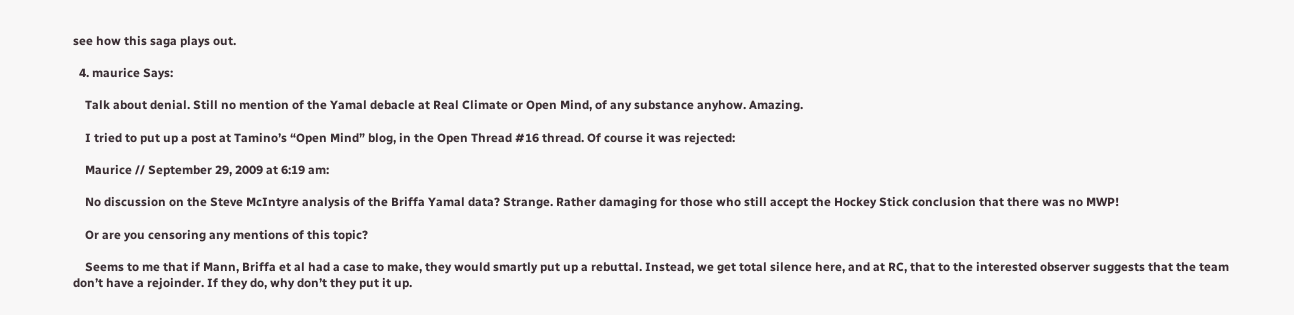see how this saga plays out.

  4. maurice Says:

    Talk about denial. Still no mention of the Yamal debacle at Real Climate or Open Mind, of any substance anyhow. Amazing.

    I tried to put up a post at Tamino’s “Open Mind” blog, in the Open Thread #16 thread. Of course it was rejected:

    Maurice // September 29, 2009 at 6:19 am:

    No discussion on the Steve McIntyre analysis of the Briffa Yamal data? Strange. Rather damaging for those who still accept the Hockey Stick conclusion that there was no MWP!

    Or are you censoring any mentions of this topic?

    Seems to me that if Mann, Briffa et al had a case to make, they would smartly put up a rebuttal. Instead, we get total silence here, and at RC, that to the interested observer suggests that the team don’t have a rejoinder. If they do, why don’t they put it up.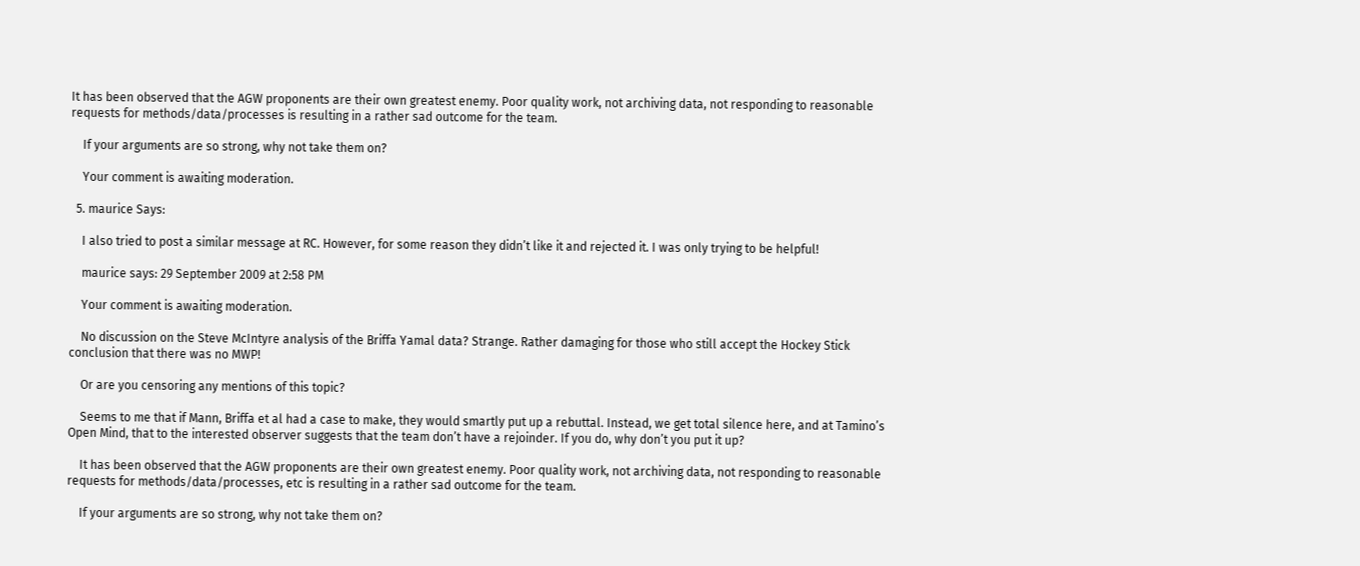It has been observed that the AGW proponents are their own greatest enemy. Poor quality work, not archiving data, not responding to reasonable requests for methods/data/processes is resulting in a rather sad outcome for the team.

    If your arguments are so strong, why not take them on?

    Your comment is awaiting moderation.

  5. maurice Says:

    I also tried to post a similar message at RC. However, for some reason they didn’t like it and rejected it. I was only trying to be helpful!

    maurice says: 29 September 2009 at 2:58 PM

    Your comment is awaiting moderation.

    No discussion on the Steve McIntyre analysis of the Briffa Yamal data? Strange. Rather damaging for those who still accept the Hockey Stick conclusion that there was no MWP!

    Or are you censoring any mentions of this topic?

    Seems to me that if Mann, Briffa et al had a case to make, they would smartly put up a rebuttal. Instead, we get total silence here, and at Tamino’s Open Mind, that to the interested observer suggests that the team don’t have a rejoinder. If you do, why don’t you put it up?

    It has been observed that the AGW proponents are their own greatest enemy. Poor quality work, not archiving data, not responding to reasonable requests for methods/data/processes, etc is resulting in a rather sad outcome for the team.

    If your arguments are so strong, why not take them on?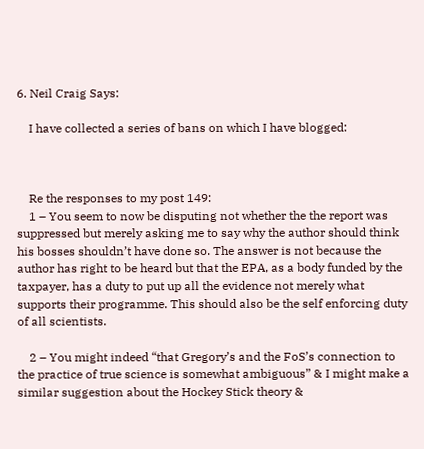6. Neil Craig Says:

    I have collected a series of bans on which I have blogged:



    Re the responses to my post 149:
    1 – You seem to now be disputing not whether the the report was suppressed but merely asking me to say why the author should think his bosses shouldn’t have done so. The answer is not because the author has right to be heard but that the EPA, as a body funded by the taxpayer, has a duty to put up all the evidence not merely what supports their programme. This should also be the self enforcing duty of all scientists.

    2 – You might indeed “that Gregory’s and the FoS’s connection to the practice of true science is somewhat ambiguous” & I might make a similar suggestion about the Hockey Stick theory &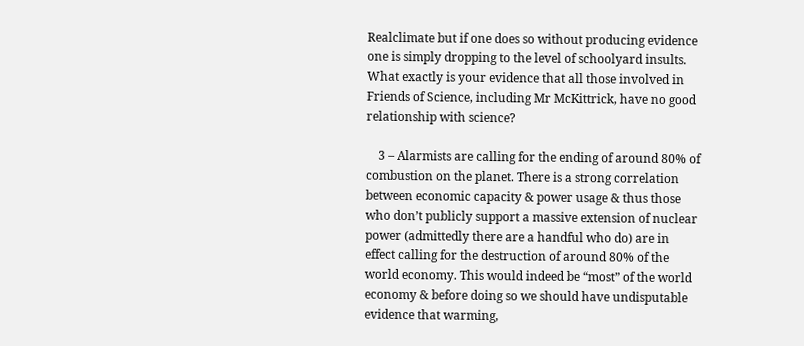Realclimate but if one does so without producing evidence one is simply dropping to the level of schoolyard insults. What exactly is your evidence that all those involved in Friends of Science, including Mr McKittrick, have no good relationship with science?

    3 – Alarmists are calling for the ending of around 80% of combustion on the planet. There is a strong correlation between economic capacity & power usage & thus those who don’t publicly support a massive extension of nuclear power (admittedly there are a handful who do) are in effect calling for the destruction of around 80% of the world economy. This would indeed be “most” of the world economy & before doing so we should have undisputable evidence that warming,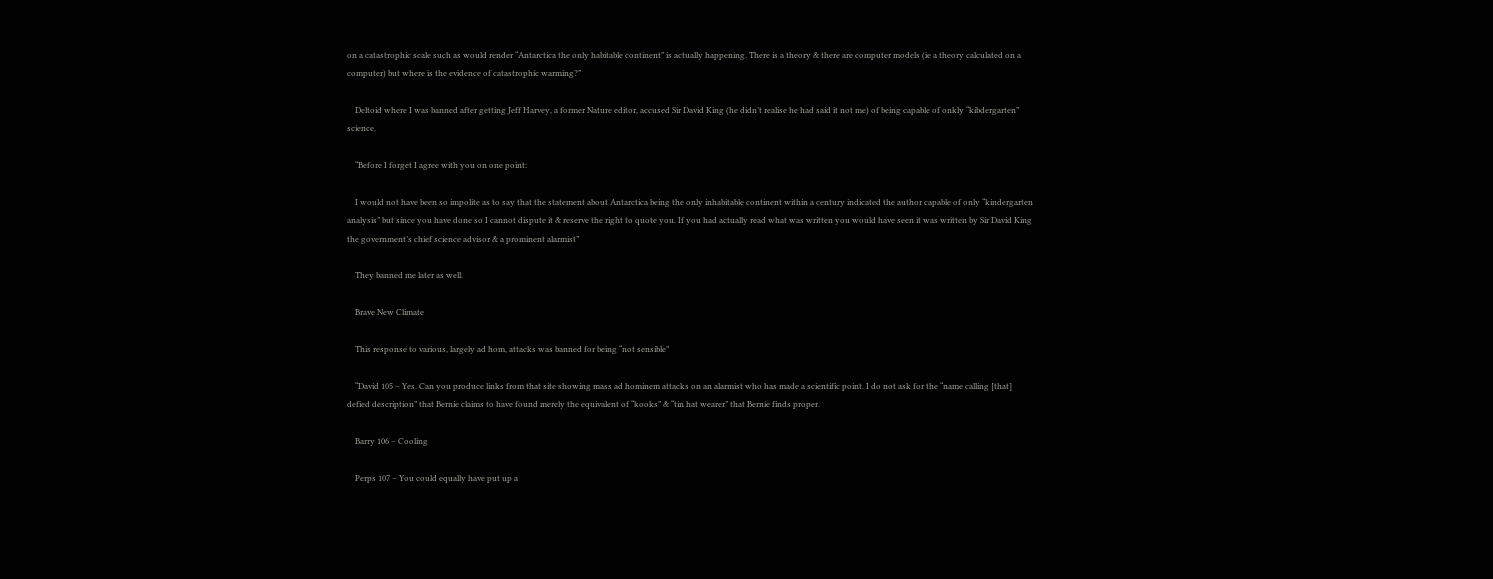on a catastrophic scale such as would render “Antarctica the only habitable continent” is actually happening. There is a theory & there are computer models (ie a theory calculated on a computer) but where is the evidence of catastrophic warming?”

    Deltoid where I was banned after getting Jeff Harvey, a former Nature editor, accused Sir David King (he didn’t realise he had said it not me) of being capable of onkly “kibdergarten” science.

    “Before I forget I agree with you on one point:

    I would not have been so impolite as to say that the statement about Antarctica being the only inhabitable continent within a century indicated the author capable of only “kindergarten analysis” but since you have done so I cannot dispute it & reserve the right to quote you. If you had actually read what was written you would have seen it was written by Sir David King the government’s chief science advisor & a prominent alarmist”

    They banned me later as well.

    Brave New Climate

    This response to various, largely ad hom, attacks was banned for being “not sensible”

    “David 105 – Yes. Can you produce links from that site showing mass ad hominem attacks on an alarmist who has made a scientific point. I do not ask for the “name calling [that] defied description” that Bernie claims to have found merely the equivalent of “kooks” & “tin hat wearer” that Bernie finds proper.

    Barry 106 – Cooling

    Perps 107 – You could equally have put up a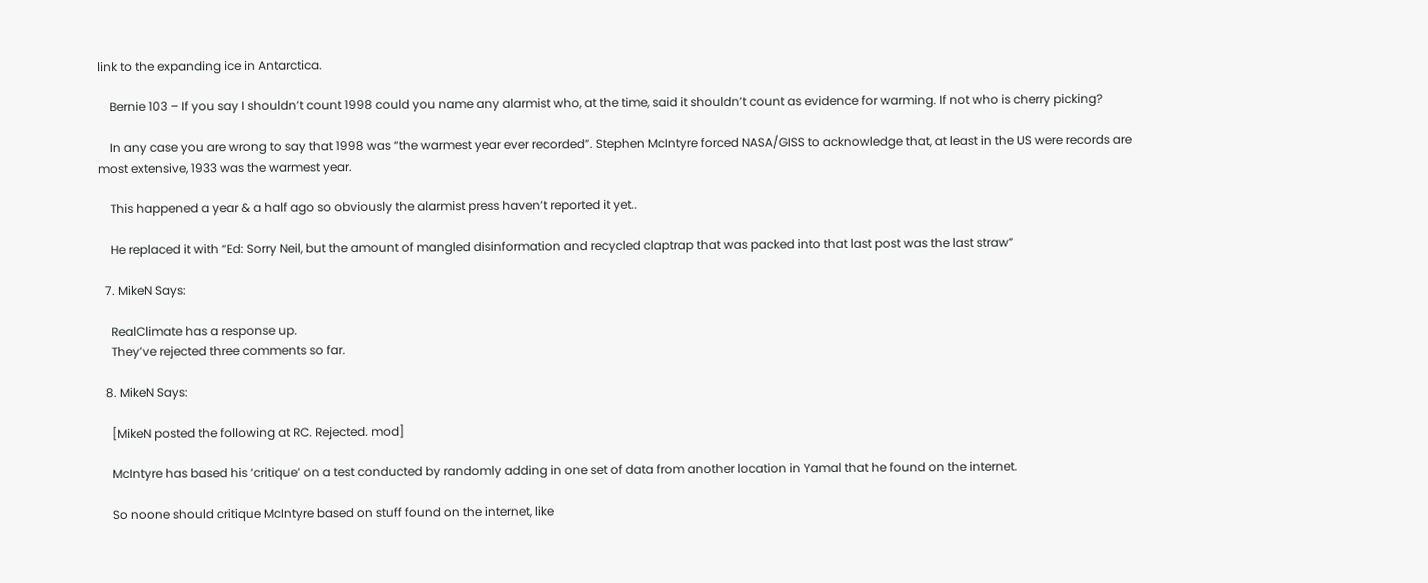link to the expanding ice in Antarctica.

    Bernie 103 – If you say I shouldn’t count 1998 could you name any alarmist who, at the time, said it shouldn’t count as evidence for warming. If not who is cherry picking?

    In any case you are wrong to say that 1998 was “the warmest year ever recorded”. Stephen McIntyre forced NASA/GISS to acknowledge that, at least in the US were records are most extensive, 1933 was the warmest year.

    This happened a year & a half ago so obviously the alarmist press haven’t reported it yet..

    He replaced it with “Ed: Sorry Neil, but the amount of mangled disinformation and recycled claptrap that was packed into that last post was the last straw”

  7. MikeN Says:

    RealClimate has a response up.
    They’ve rejected three comments so far.

  8. MikeN Says:

    [MikeN posted the following at RC. Rejected. mod]

    McIntyre has based his ‘critique’ on a test conducted by randomly adding in one set of data from another location in Yamal that he found on the internet.

    So noone should critique McIntyre based on stuff found on the internet, like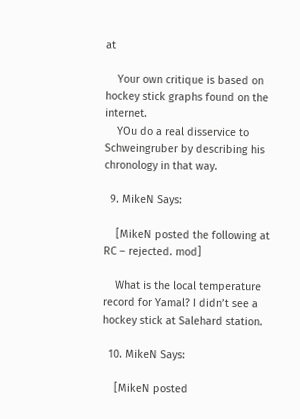at

    Your own critique is based on hockey stick graphs found on the internet.
    YOu do a real disservice to Schweingruber by describing his chronology in that way.

  9. MikeN Says:

    [MikeN posted the following at RC – rejected. mod]

    What is the local temperature record for Yamal? I didn’t see a hockey stick at Salehard station.

  10. MikeN Says:

    [MikeN posted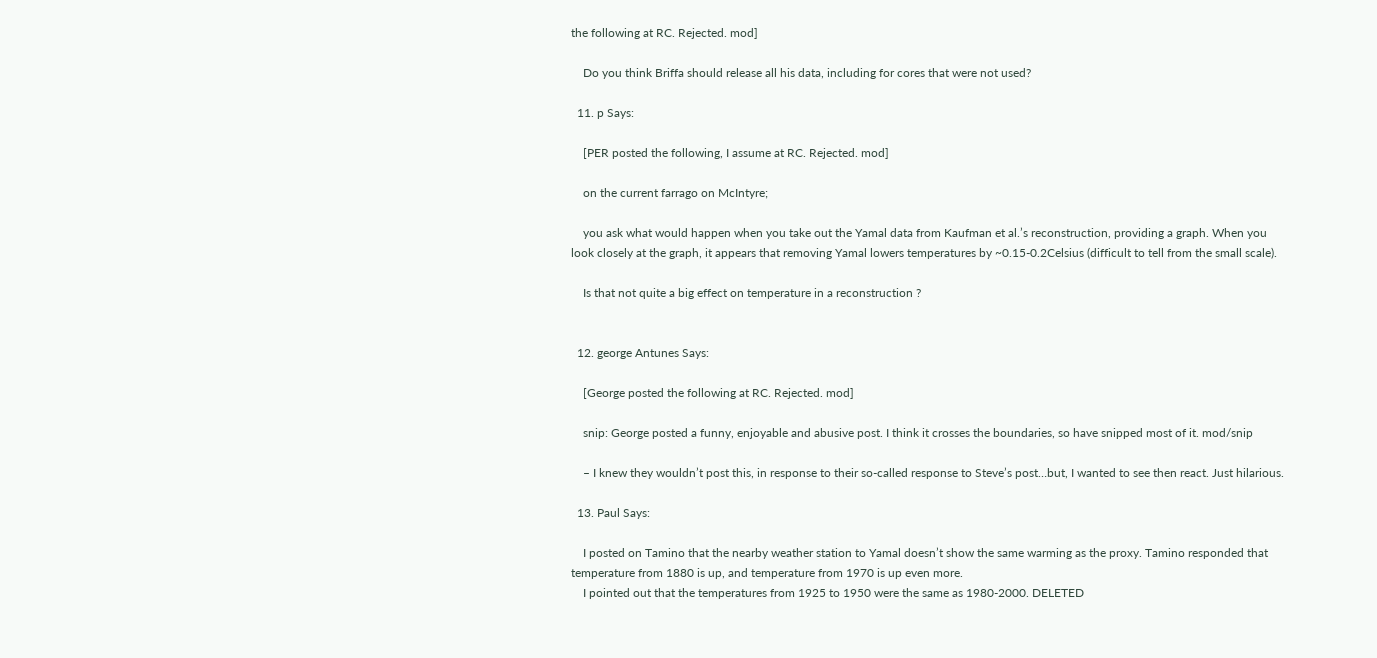the following at RC. Rejected. mod]

    Do you think Briffa should release all his data, including for cores that were not used?

  11. p Says:

    [PER posted the following, I assume at RC. Rejected. mod]

    on the current farrago on McIntyre;

    you ask what would happen when you take out the Yamal data from Kaufman et al.’s reconstruction, providing a graph. When you look closely at the graph, it appears that removing Yamal lowers temperatures by ~0.15-0.2Celsius (difficult to tell from the small scale).

    Is that not quite a big effect on temperature in a reconstruction ?


  12. george Antunes Says:

    [George posted the following at RC. Rejected. mod]

    snip: George posted a funny, enjoyable and abusive post. I think it crosses the boundaries, so have snipped most of it. mod/snip

    – I knew they wouldn’t post this, in response to their so-called response to Steve’s post…but, I wanted to see then react. Just hilarious.

  13. Paul Says:

    I posted on Tamino that the nearby weather station to Yamal doesn’t show the same warming as the proxy. Tamino responded that temperature from 1880 is up, and temperature from 1970 is up even more.
    I pointed out that the temperatures from 1925 to 1950 were the same as 1980-2000. DELETED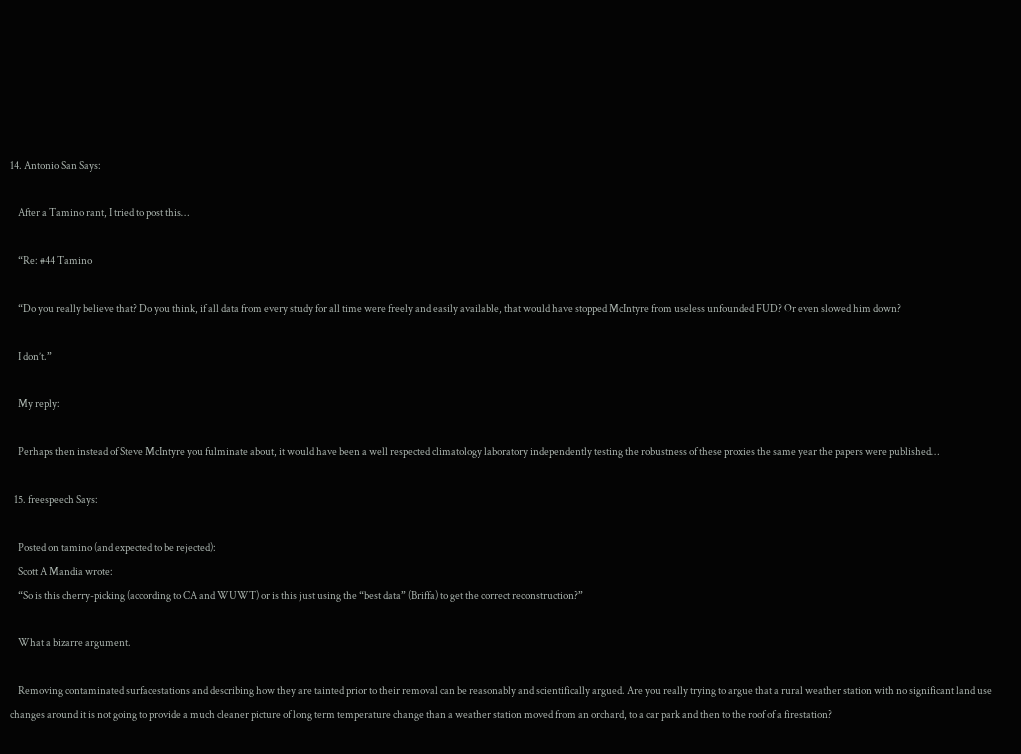14. Antonio San Says:

    After a Tamino rant, I tried to post this…

    “Re: #44 Tamino

    “Do you really believe that? Do you think, if all data from every study for all time were freely and easily available, that would have stopped McIntyre from useless unfounded FUD? Or even slowed him down?

    I don’t.”

    My reply:

    Perhaps then instead of Steve McIntyre you fulminate about, it would have been a well respected climatology laboratory independently testing the robustness of these proxies the same year the papers were published…

  15. freespeech Says:

    Posted on tamino (and expected to be rejected):
    Scott A Mandia wrote:
    “So is this cherry-picking (according to CA and WUWT) or is this just using the “best data” (Briffa) to get the correct reconstruction?”

    What a bizarre argument.

    Removing contaminated surfacestations and describing how they are tainted prior to their removal can be reasonably and scientifically argued. Are you really trying to argue that a rural weather station with no significant land use changes around it is not going to provide a much cleaner picture of long term temperature change than a weather station moved from an orchard, to a car park and then to the roof of a firestation?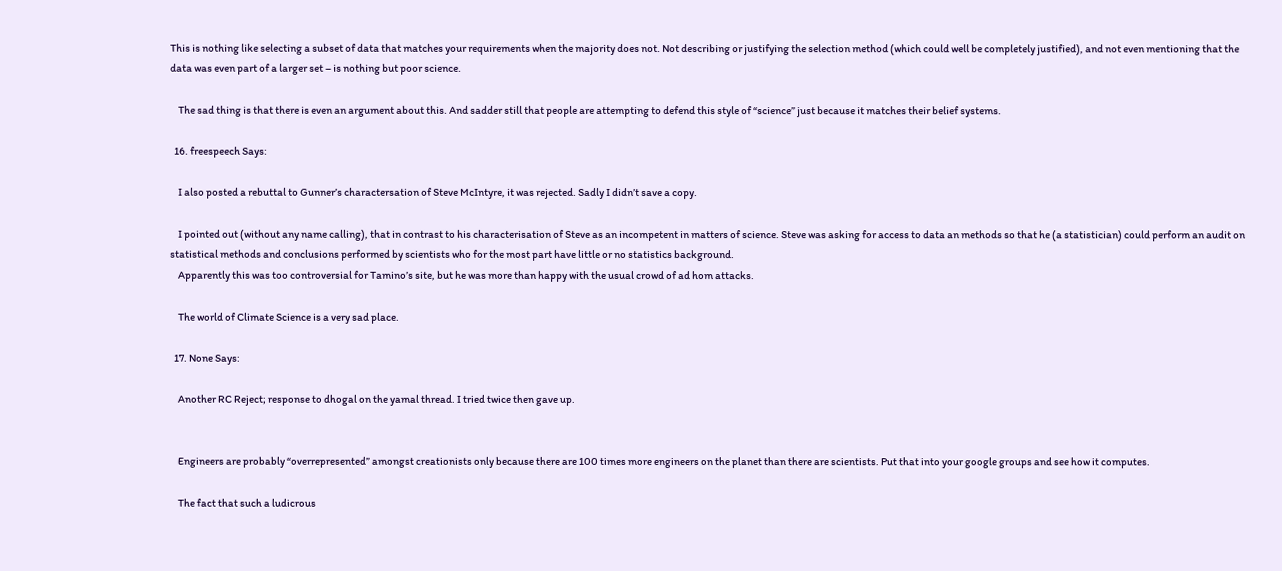This is nothing like selecting a subset of data that matches your requirements when the majority does not. Not describing or justifying the selection method (which could well be completely justified), and not even mentioning that the data was even part of a larger set – is nothing but poor science.

    The sad thing is that there is even an argument about this. And sadder still that people are attempting to defend this style of “science” just because it matches their belief systems.

  16. freespeech Says:

    I also posted a rebuttal to Gunner’s charactersation of Steve McIntyre, it was rejected. Sadly I didn’t save a copy.

    I pointed out (without any name calling), that in contrast to his characterisation of Steve as an incompetent in matters of science. Steve was asking for access to data an methods so that he (a statistician) could perform an audit on statistical methods and conclusions performed by scientists who for the most part have little or no statistics background.
    Apparently this was too controversial for Tamino’s site, but he was more than happy with the usual crowd of ad hom attacks.

    The world of Climate Science is a very sad place.

  17. None Says:

    Another RC Reject; response to dhogal on the yamal thread. I tried twice then gave up.


    Engineers are probably “overrepresented” amongst creationists only because there are 100 times more engineers on the planet than there are scientists. Put that into your google groups and see how it computes.

    The fact that such a ludicrous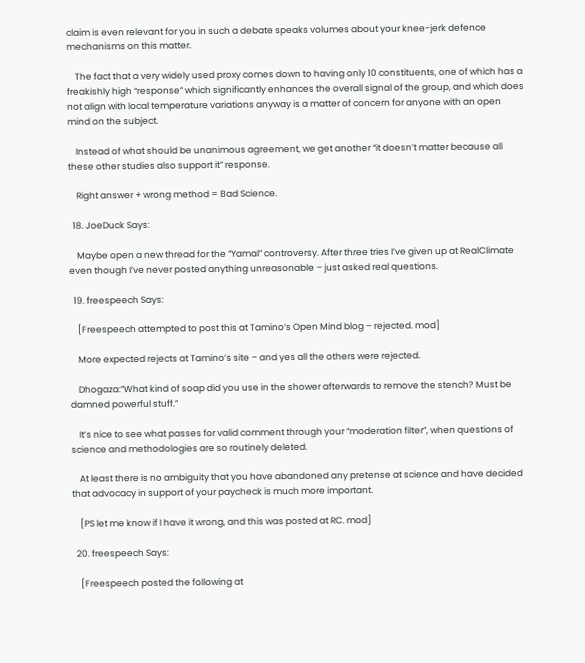claim is even relevant for you in such a debate speaks volumes about your knee-jerk defence mechanisms on this matter.

    The fact that a very widely used proxy comes down to having only 10 constituents, one of which has a freakishly high “response” which significantly enhances the overall signal of the group, and which does not align with local temperature variations anyway is a matter of concern for anyone with an open mind on the subject.

    Instead of what should be unanimous agreement, we get another “it doesn’t matter because all these other studies also support it” response.

    Right answer + wrong method = Bad Science.

  18. JoeDuck Says:

    Maybe open a new thread for the “Yamal” controversy. After three tries I’ve given up at RealClimate even though I’ve never posted anything unreasonable – just asked real questions.

  19. freespeech Says:

    [Freespeech attempted to post this at Tamino’s Open Mind blog – rejected. mod]

    More expected rejects at Tamino’s site – and yes all the others were rejected.

    Dhogaza:”What kind of soap did you use in the shower afterwards to remove the stench? Must be damned powerful stuff.”

    It’s nice to see what passes for valid comment through your “moderation filter”, when questions of science and methodologies are so routinely deleted.

    At least there is no ambiguity that you have abandoned any pretense at science and have decided that advocacy in support of your paycheck is much more important.

    [PS let me know if I have it wrong, and this was posted at RC. mod]

  20. freespeech Says:

    [Freespeech posted the following at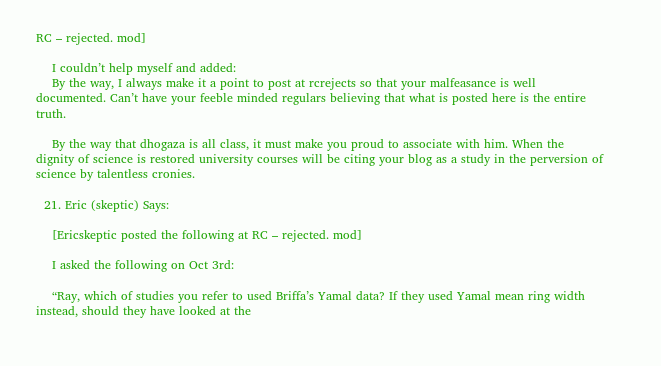RC – rejected. mod]

    I couldn’t help myself and added:
    By the way, I always make it a point to post at rcrejects so that your malfeasance is well documented. Can’t have your feeble minded regulars believing that what is posted here is the entire truth.

    By the way that dhogaza is all class, it must make you proud to associate with him. When the dignity of science is restored university courses will be citing your blog as a study in the perversion of science by talentless cronies.

  21. Eric (skeptic) Says:

    [Ericskeptic posted the following at RC – rejected. mod]

    I asked the following on Oct 3rd:

    “Ray, which of studies you refer to used Briffa’s Yamal data? If they used Yamal mean ring width instead, should they have looked at the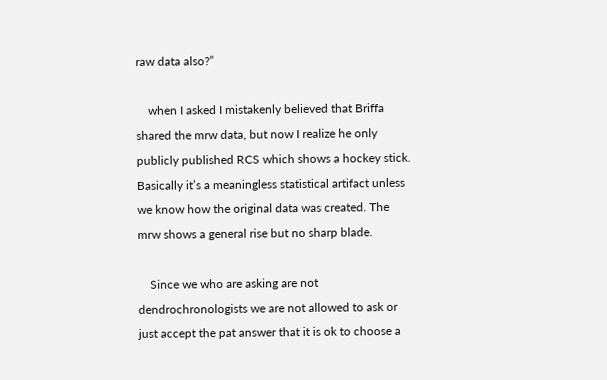raw data also?”

    when I asked I mistakenly believed that Briffa shared the mrw data, but now I realize he only publicly published RCS which shows a hockey stick. Basically it’s a meaningless statistical artifact unless we know how the original data was created. The mrw shows a general rise but no sharp blade.

    Since we who are asking are not dendrochronologists we are not allowed to ask or just accept the pat answer that it is ok to choose a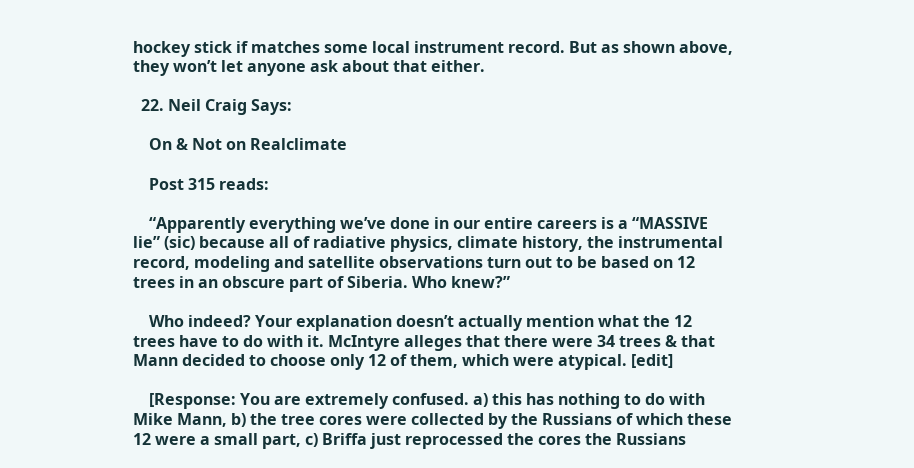hockey stick if matches some local instrument record. But as shown above, they won’t let anyone ask about that either.

  22. Neil Craig Says:

    On & Not on Realclimate

    Post 315 reads:

    “Apparently everything we’ve done in our entire careers is a “MASSIVE lie” (sic) because all of radiative physics, climate history, the instrumental record, modeling and satellite observations turn out to be based on 12 trees in an obscure part of Siberia. Who knew?”

    Who indeed? Your explanation doesn’t actually mention what the 12 trees have to do with it. McIntyre alleges that there were 34 trees & that Mann decided to choose only 12 of them, which were atypical. [edit]

    [Response: You are extremely confused. a) this has nothing to do with Mike Mann, b) the tree cores were collected by the Russians of which these 12 were a small part, c) Briffa just reprocessed the cores the Russians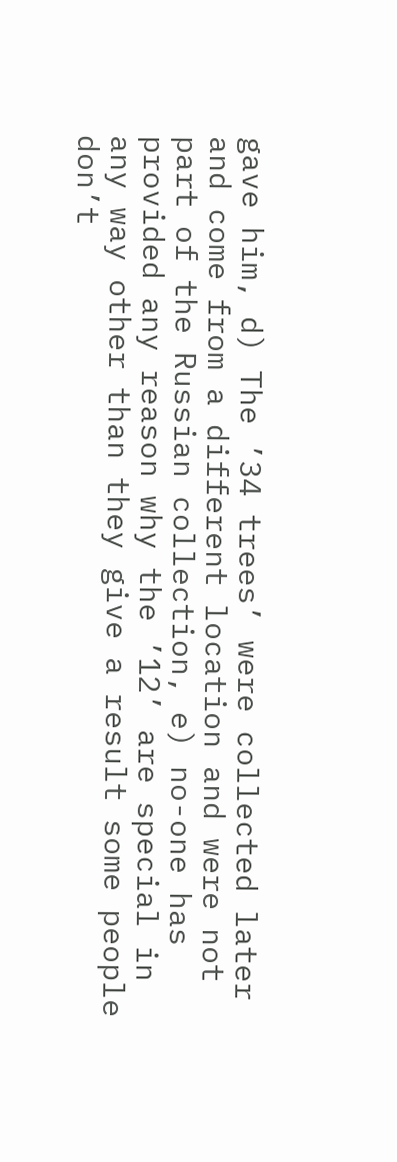gave him, d) The ’34 trees’ were collected later and come from a different location and were not part of the Russian collection, e) no-one has provided any reason why the ’12’ are special in any way other than they give a result some people don’t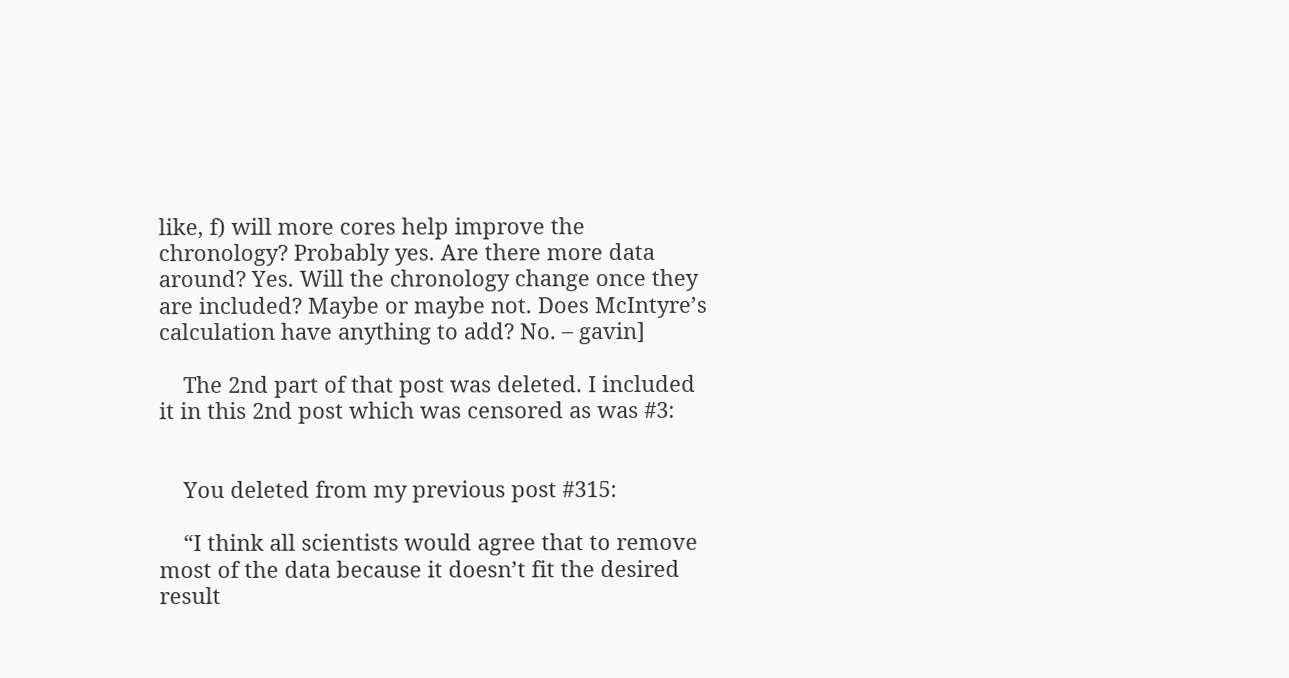like, f) will more cores help improve the chronology? Probably yes. Are there more data around? Yes. Will the chronology change once they are included? Maybe or maybe not. Does McIntyre’s calculation have anything to add? No. – gavin]

    The 2nd part of that post was deleted. I included it in this 2nd post which was censored as was #3:


    You deleted from my previous post #315:

    “I think all scientists would agree that to remove most of the data because it doesn’t fit the desired result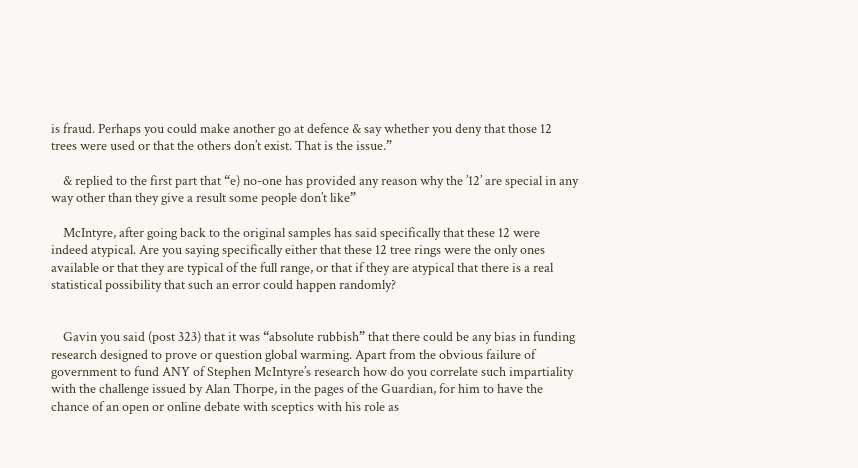is fraud. Perhaps you could make another go at defence & say whether you deny that those 12 trees were used or that the others don’t exist. That is the issue.”

    & replied to the first part that “e) no-one has provided any reason why the ’12’ are special in any way other than they give a result some people don’t like”

    McIntyre, after going back to the original samples has said specifically that these 12 were indeed atypical. Are you saying specifically either that these 12 tree rings were the only ones available or that they are typical of the full range, or that if they are atypical that there is a real statistical possibility that such an error could happen randomly?


    Gavin you said (post 323) that it was “absolute rubbish” that there could be any bias in funding research designed to prove or question global warming. Apart from the obvious failure of government to fund ANY of Stephen McIntyre’s research how do you correlate such impartiality with the challenge issued by Alan Thorpe, in the pages of the Guardian, for him to have the chance of an open or online debate with sceptics with his role as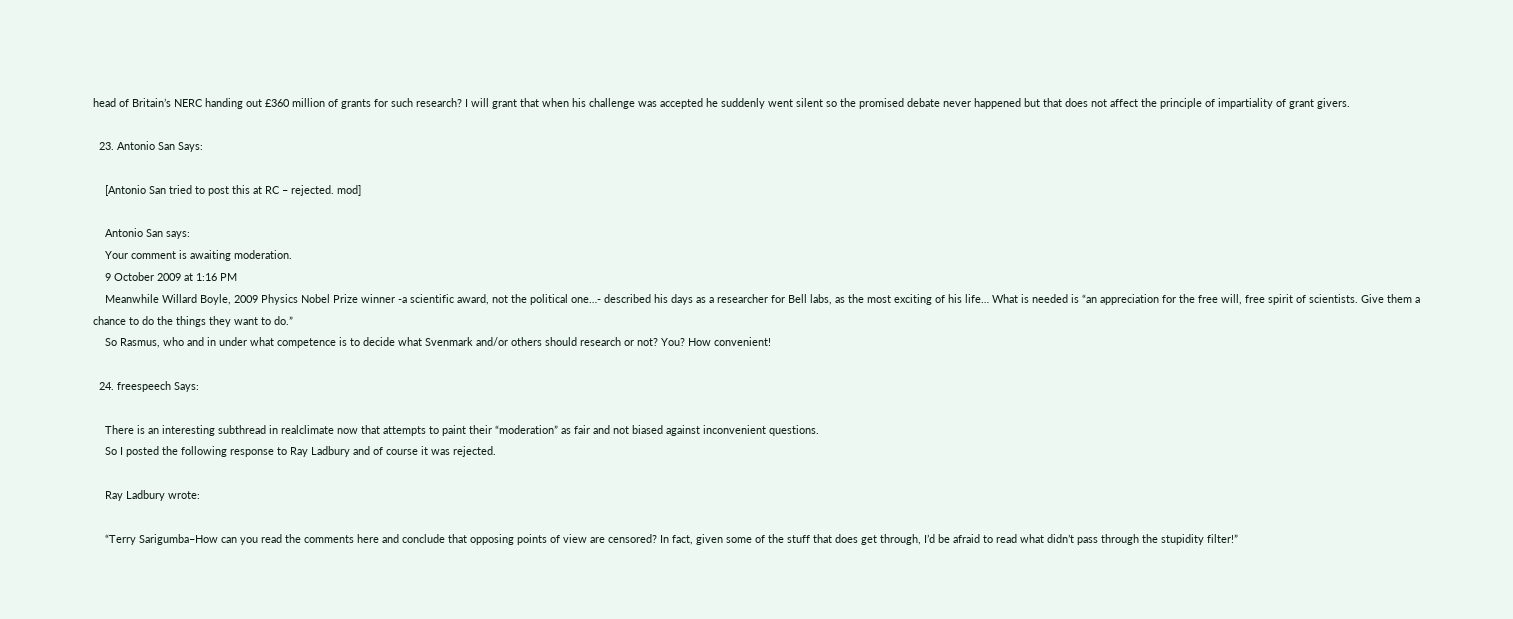head of Britain’s NERC handing out £360 million of grants for such research? I will grant that when his challenge was accepted he suddenly went silent so the promised debate never happened but that does not affect the principle of impartiality of grant givers.

  23. Antonio San Says:

    [Antonio San tried to post this at RC – rejected. mod]

    Antonio San says:
    Your comment is awaiting moderation.
    9 October 2009 at 1:16 PM
    Meanwhile Willard Boyle, 2009 Physics Nobel Prize winner -a scientific award, not the political one…- described his days as a researcher for Bell labs, as the most exciting of his life… What is needed is “an appreciation for the free will, free spirit of scientists. Give them a chance to do the things they want to do.”
    So Rasmus, who and in under what competence is to decide what Svenmark and/or others should research or not? You? How convenient!

  24. freespeech Says:

    There is an interesting subthread in realclimate now that attempts to paint their “moderation” as fair and not biased against inconvenient questions.
    So I posted the following response to Ray Ladbury and of course it was rejected.

    Ray Ladbury wrote:

    “Terry Sarigumba–How can you read the comments here and conclude that opposing points of view are censored? In fact, given some of the stuff that does get through, I’d be afraid to read what didn’t pass through the stupidity filter!”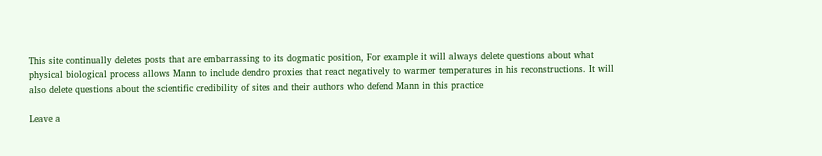This site continually deletes posts that are embarrassing to its dogmatic position, For example it will always delete questions about what physical biological process allows Mann to include dendro proxies that react negatively to warmer temperatures in his reconstructions. It will also delete questions about the scientific credibility of sites and their authors who defend Mann in this practice

Leave a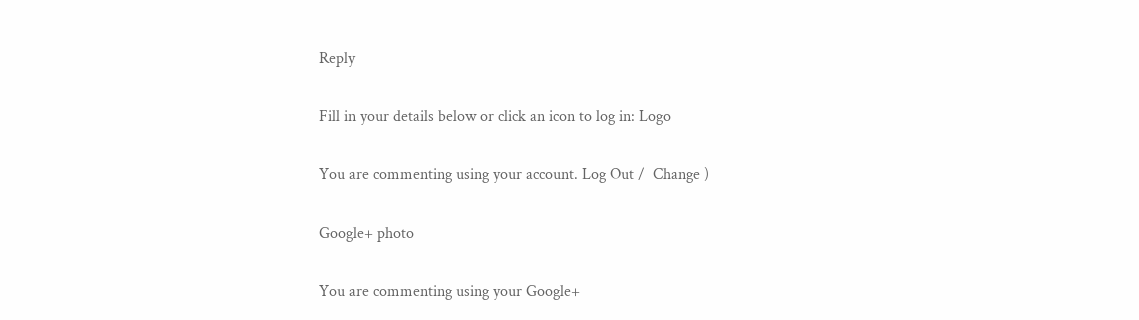Reply

Fill in your details below or click an icon to log in: Logo

You are commenting using your account. Log Out /  Change )

Google+ photo

You are commenting using your Google+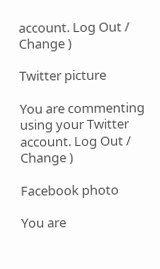account. Log Out /  Change )

Twitter picture

You are commenting using your Twitter account. Log Out /  Change )

Facebook photo

You are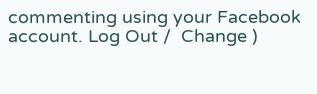commenting using your Facebook account. Log Out /  Change )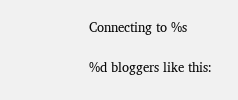Connecting to %s

%d bloggers like this: